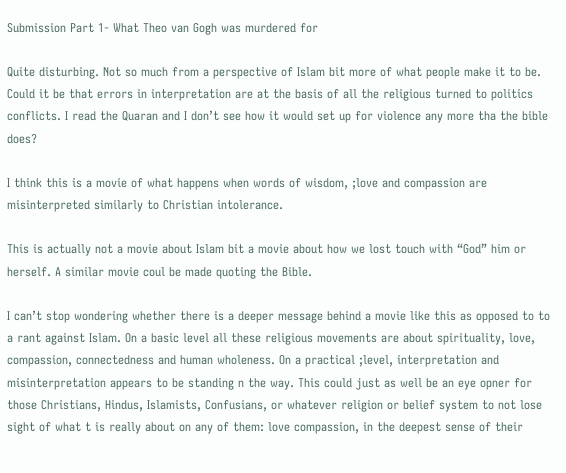Submission Part 1- What Theo van Gogh was murdered for

Quite disturbing. Not so much from a perspective of Islam bit more of what people make it to be. Could it be that errors in interpretation are at the basis of all the religious turned to politics conflicts. I read the Quaran and I don’t see how it would set up for violence any more tha the bible does?

I think this is a movie of what happens when words of wisdom, ;love and compassion are misinterpreted similarly to Christian intolerance.

This is actually not a movie about Islam bit a movie about how we lost touch with “God” him or herself. A similar movie coul be made quoting the Bible.

I can’t stop wondering whether there is a deeper message behind a movie like this as opposed to to a rant against Islam. On a basic level all these religious movements are about spirituality, love, compassion, connectedness and human wholeness. On a practical ;level, interpretation and misinterpretation appears to be standing n the way. This could just as well be an eye opner for those Christians, Hindus, Islamists, Confusians, or whatever religion or belief system to not lose sight of what t is really about on any of them: love compassion, in the deepest sense of their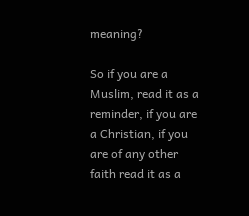meaning?

So if you are a Muslim, read it as a reminder, if you are a Christian, if you are of any other faith read it as a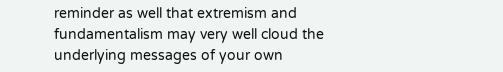reminder as well that extremism and fundamentalism may very well cloud the underlying messages of your own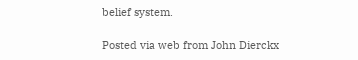belief system.

Posted via web from John Dierckx